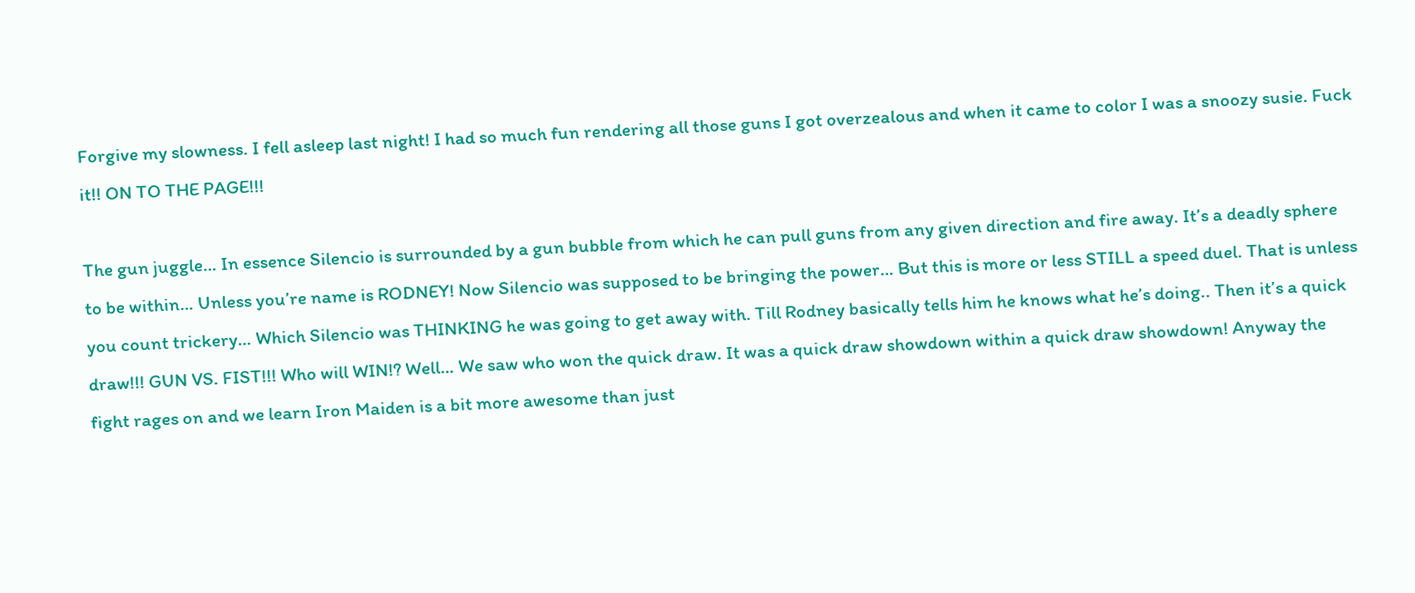Forgive my slowness. I fell asleep last night! I had so much fun rendering all those guns I got overzealous and when it came to color I was a snoozy susie. Fuck it!! ON TO THE PAGE!!!

The gun juggle… In essence Silencio is surrounded by a gun bubble from which he can pull guns from any given direction and fire away. It’s a deadly sphere to be within… Unless you’re name is RODNEY! Now Silencio was supposed to be bringing the power… But this is more or less STILL a speed duel. That is unless you count trickery… Which Silencio was THINKING he was going to get away with. Till Rodney basically tells him he knows what he’s doing.. Then it’s a quick draw!!! GUN VS. FIST!!! Who will WIN!? Well… We saw who won the quick draw. It was a quick draw showdown within a quick draw showdown! Anyway the fight rages on and we learn Iron Maiden is a bit more awesome than just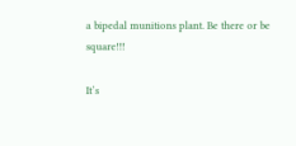a bipedal munitions plant. Be there or be square!!!

It’s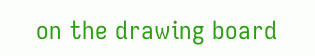on the drawing board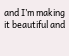and I’m making it beautiful and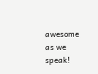awesome as we speak!